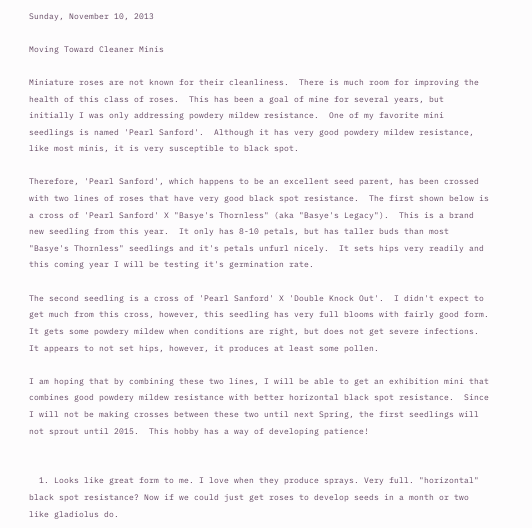Sunday, November 10, 2013

Moving Toward Cleaner Minis

Miniature roses are not known for their cleanliness.  There is much room for improving the health of this class of roses.  This has been a goal of mine for several years, but initially I was only addressing powdery mildew resistance.  One of my favorite mini seedlings is named 'Pearl Sanford'.  Although it has very good powdery mildew resistance, like most minis, it is very susceptible to black spot.

Therefore, 'Pearl Sanford', which happens to be an excellent seed parent, has been crossed with two lines of roses that have very good black spot resistance.  The first shown below is a cross of 'Pearl Sanford' X "Basye's Thornless" (aka "Basye's Legacy").  This is a brand new seedling from this year.  It only has 8-10 petals, but has taller buds than most "Basye's Thornless" seedlings and it's petals unfurl nicely.  It sets hips very readily and this coming year I will be testing it's germination rate.

The second seedling is a cross of 'Pearl Sanford' X 'Double Knock Out'.  I didn't expect to get much from this cross, however, this seedling has very full blooms with fairly good form.  It gets some powdery mildew when conditions are right, but does not get severe infections.  It appears to not set hips, however, it produces at least some pollen.

I am hoping that by combining these two lines, I will be able to get an exhibition mini that combines good powdery mildew resistance with better horizontal black spot resistance.  Since I will not be making crosses between these two until next Spring, the first seedlings will not sprout until 2015.  This hobby has a way of developing patience!


  1. Looks like great form to me. I love when they produce sprays. Very full. "horizontal" black spot resistance? Now if we could just get roses to develop seeds in a month or two like gladiolus do.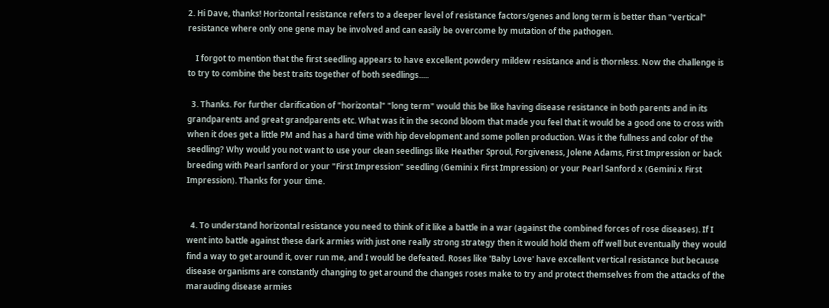2. Hi Dave, thanks! Horizontal resistance refers to a deeper level of resistance factors/genes and long term is better than "vertical" resistance where only one gene may be involved and can easily be overcome by mutation of the pathogen.

    I forgot to mention that the first seedling appears to have excellent powdery mildew resistance and is thornless. Now the challenge is to try to combine the best traits together of both seedlings.....

  3. Thanks. For further clarification of "horizontal" "long term" would this be like having disease resistance in both parents and in its grandparents and great grandparents etc. What was it in the second bloom that made you feel that it would be a good one to cross with when it does get a little PM and has a hard time with hip development and some pollen production. Was it the fullness and color of the seedling? Why would you not want to use your clean seedlings like Heather Sproul, Forgiveness, Jolene Adams, First Impression or back breeding with Pearl sanford or your "First Impression" seedling (Gemini x First Impression) or your Pearl Sanford x (Gemini x First Impression). Thanks for your time.


  4. To understand horizontal resistance you need to think of it like a battle in a war (against the combined forces of rose diseases). If I went into battle against these dark armies with just one really strong strategy then it would hold them off well but eventually they would find a way to get around it, over run me, and I would be defeated. Roses like 'Baby Love' have excellent vertical resistance but because disease organisms are constantly changing to get around the changes roses make to try and protect themselves from the attacks of the marauding disease armies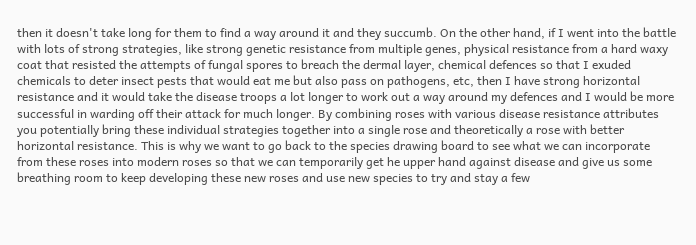then it doesn't take long for them to find a way around it and they succumb. On the other hand, if I went into the battle with lots of strong strategies, like strong genetic resistance from multiple genes, physical resistance from a hard waxy coat that resisted the attempts of fungal spores to breach the dermal layer, chemical defences so that I exuded chemicals to deter insect pests that would eat me but also pass on pathogens, etc, then I have strong horizontal resistance and it would take the disease troops a lot longer to work out a way around my defences and I would be more successful in warding off their attack for much longer. By combining roses with various disease resistance attributes you potentially bring these individual strategies together into a single rose and theoretically a rose with better horizontal resistance. This is why we want to go back to the species drawing board to see what we can incorporate from these roses into modern roses so that we can temporarily get he upper hand against disease and give us some breathing room to keep developing these new roses and use new species to try and stay a few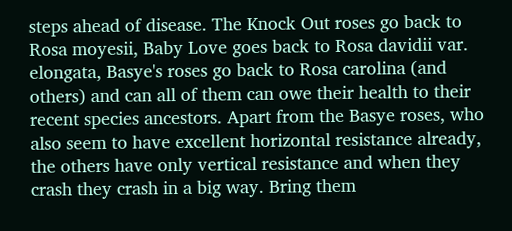steps ahead of disease. The Knock Out roses go back to Rosa moyesii, Baby Love goes back to Rosa davidii var. elongata, Basye's roses go back to Rosa carolina (and others) and can all of them can owe their health to their recent species ancestors. Apart from the Basye roses, who also seem to have excellent horizontal resistance already, the others have only vertical resistance and when they crash they crash in a big way. Bring them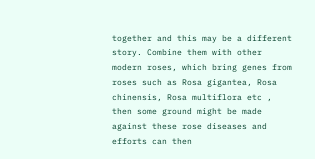together and this may be a different story. Combine them with other modern roses, which bring genes from roses such as Rosa gigantea, Rosa chinensis, Rosa multiflora etc , then some ground might be made against these rose diseases and efforts can then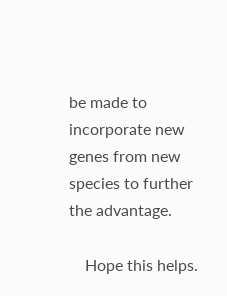be made to incorporate new genes from new species to further the advantage.

    Hope this helps.